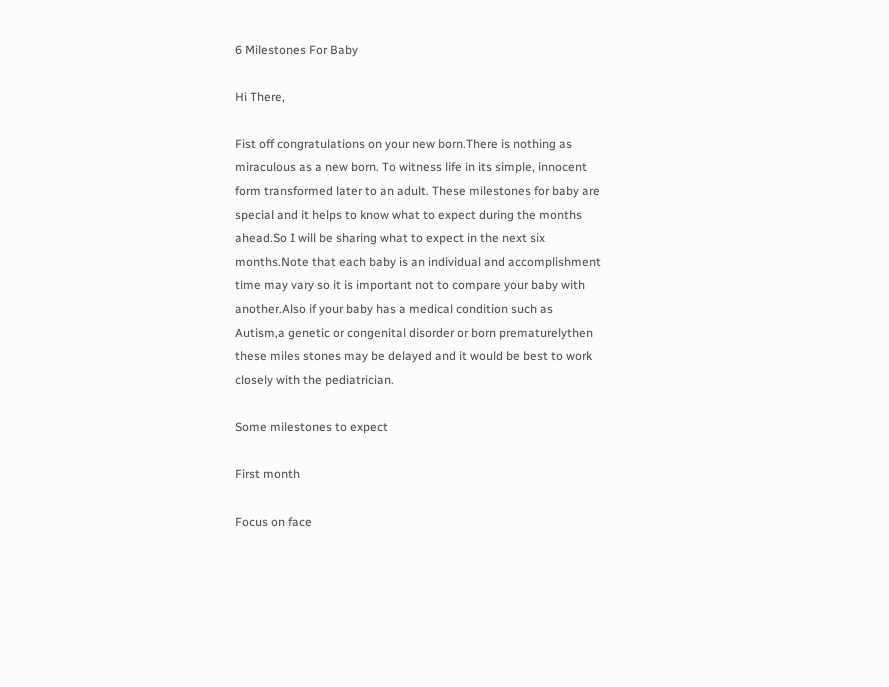6 Milestones For Baby

Hi There,

Fist off congratulations on your new born.There is nothing as miraculous as a new born. To witness life in its simple, innocent form transformed later to an adult. These milestones for baby are special and it helps to know what to expect during the months ahead.So I will be sharing what to expect in the next six months.Note that each baby is an individual and accomplishment time may vary so it is important not to compare your baby with another.Also if your baby has a medical condition such as Autism,a genetic or congenital disorder or born prematurelythen  these miles stones may be delayed and it would be best to work closely with the pediatrician.

Some milestones to expect

First month

Focus on face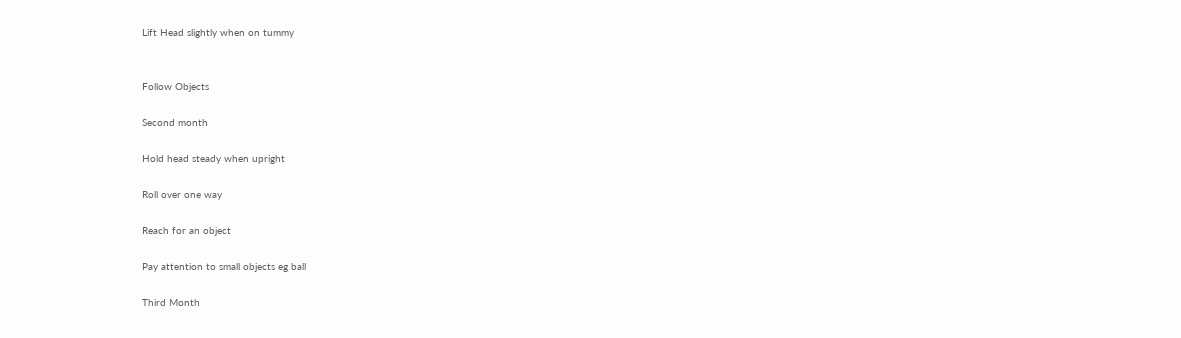Lift Head slightly when on tummy


Follow Objects

Second month

Hold head steady when upright

Roll over one way

Reach for an object

Pay attention to small objects eg ball

Third Month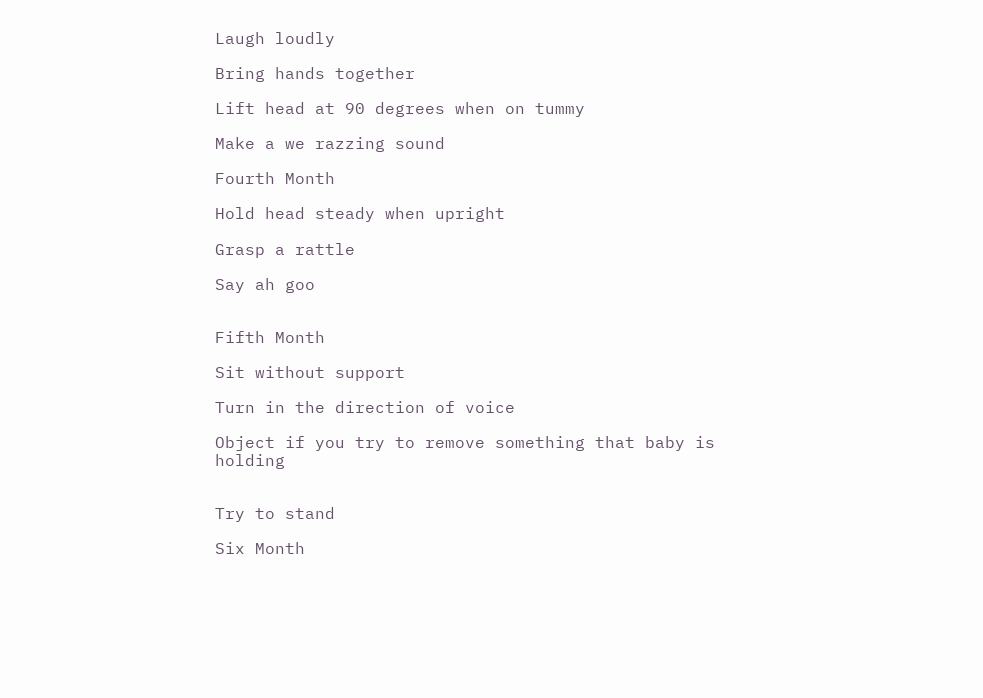Laugh loudly

Bring hands together

Lift head at 90 degrees when on tummy

Make a we razzing sound

Fourth Month

Hold head steady when upright

Grasp a rattle

Say ah goo


Fifth Month

Sit without support

Turn in the direction of voice

Object if you try to remove something that baby is holding


Try to stand

Six Month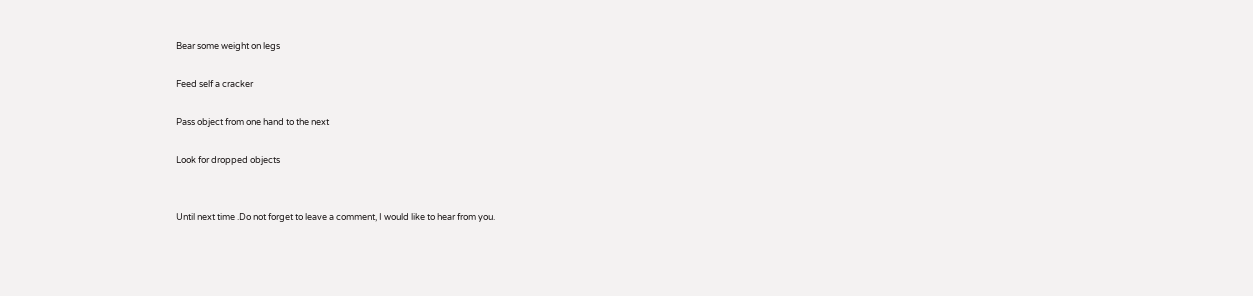Bear some weight on legs

Feed self a cracker

Pass object from one hand to the next

Look for dropped objects


Until next time .Do not forget to leave a comment, I would like to hear from you.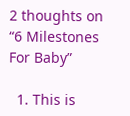2 thoughts on “6 Milestones For Baby”

  1. This is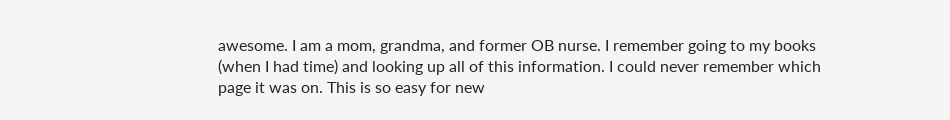awesome. I am a mom, grandma, and former OB nurse. I remember going to my books (when I had time) and looking up all of this information. I could never remember which page it was on. This is so easy for new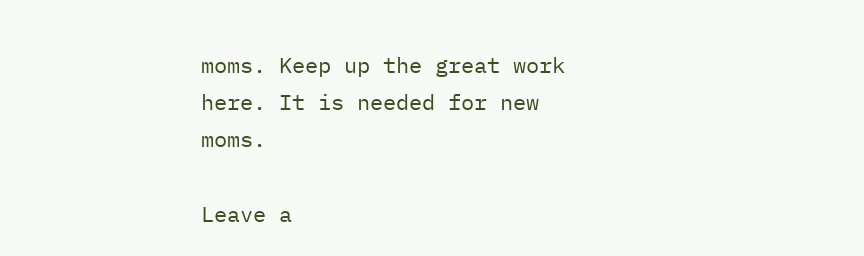moms. Keep up the great work here. It is needed for new moms.

Leave a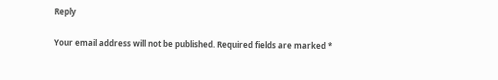Reply

Your email address will not be published. Required fields are marked *